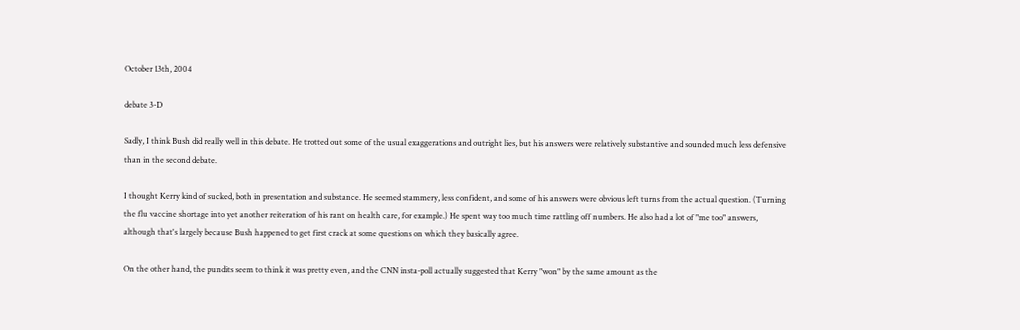October 13th, 2004

debate 3-D

Sadly, I think Bush did really well in this debate. He trotted out some of the usual exaggerations and outright lies, but his answers were relatively substantive and sounded much less defensive than in the second debate.

I thought Kerry kind of sucked, both in presentation and substance. He seemed stammery, less confident, and some of his answers were obvious left turns from the actual question. (Turning the flu vaccine shortage into yet another reiteration of his rant on health care, for example.) He spent way too much time rattling off numbers. He also had a lot of "me too" answers, although that's largely because Bush happened to get first crack at some questions on which they basically agree.

On the other hand, the pundits seem to think it was pretty even, and the CNN insta-poll actually suggested that Kerry "won" by the same amount as the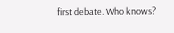first debate. Who knows?